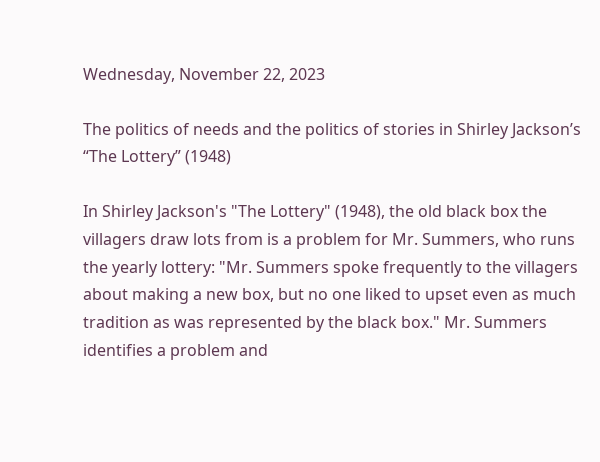Wednesday, November 22, 2023

The politics of needs and the politics of stories in Shirley Jackson’s “The Lottery” (1948)

In Shirley Jackson's "The Lottery" (1948), the old black box the villagers draw lots from is a problem for Mr. Summers, who runs the yearly lottery: "Mr. Summers spoke frequently to the villagers about making a new box, but no one liked to upset even as much tradition as was represented by the black box." Mr. Summers identifies a problem and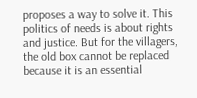proposes a way to solve it. This politics of needs is about rights and justice. But for the villagers, the old box cannot be replaced because it is an essential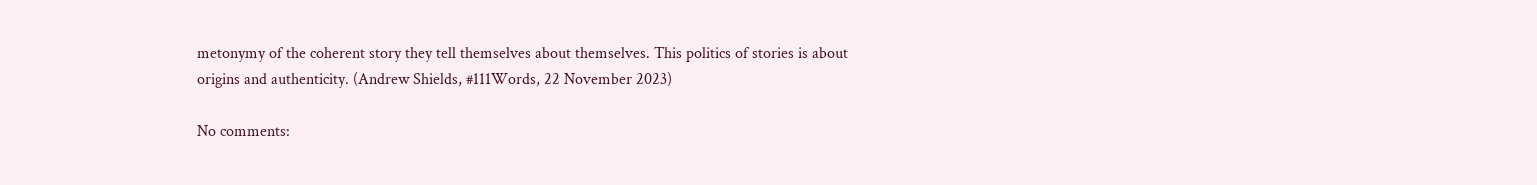metonymy of the coherent story they tell themselves about themselves. This politics of stories is about origins and authenticity. (Andrew Shields, #111Words, 22 November 2023)

No comments: